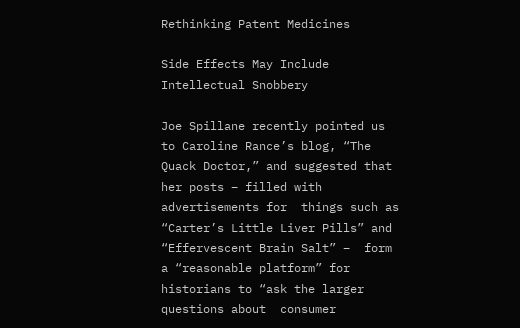Rethinking Patent Medicines

Side Effects May Include Intellectual Snobbery

Joe Spillane recently pointed us to Caroline Rance’s blog, “The Quack Doctor,” and suggested that her posts – filled with advertisements for  things such as “Carter’s Little Liver Pills” and “Effervescent Brain Salt” –  form a “reasonable platform” for historians to “ask the larger questions about  consumer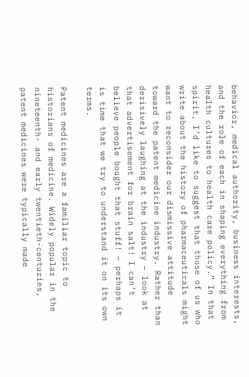behavior, medical authority, business interests, and the role of each in shaping everything from health cultures to health care policy.” In that spirit, I’d like to suggest that those of us who write about the history of pharmaceuticals might want to reconsider our dismissive attitude toward the patent medicine industry. Rather than derisively laughing at the industry – look at that advertisement for brain salt! I can’t believe people bought that stuff! – perhaps it is time that we try to understand it on its own terms.

Patent medicines are a familiar topic to historians of medicine. Widely popular in the nineteenth- and early twentieth-centuries, patent medicines were typically made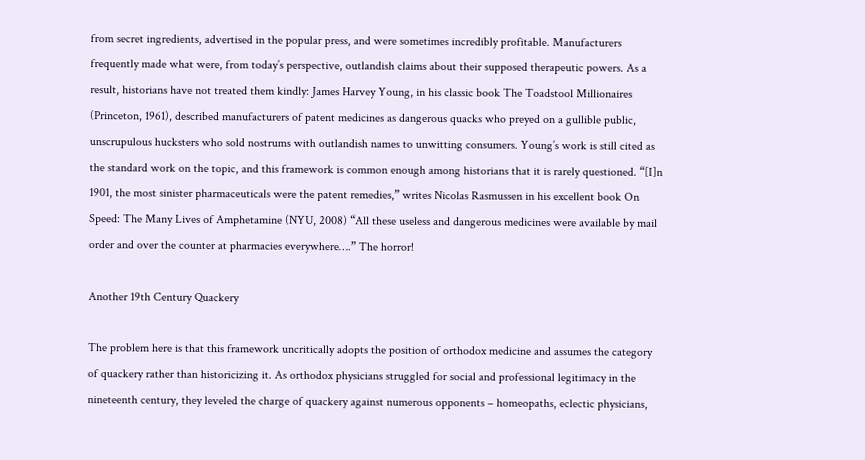from secret ingredients, advertised in the popular press, and were sometimes incredibly profitable. Manufacturers frequently made what were, from today’s perspective, outlandish claims about their supposed therapeutic powers. As a result, historians have not treated them kindly: James Harvey Young, in his classic book The Toadstool Millionaires (Princeton, 1961), described manufacturers of patent medicines as dangerous quacks who preyed on a gullible public, unscrupulous hucksters who sold nostrums with outlandish names to unwitting consumers. Young’s work is still cited as the standard work on the topic, and this framework is common enough among historians that it is rarely questioned. “[I]n 1901, the most sinister pharmaceuticals were the patent remedies,” writes Nicolas Rasmussen in his excellent book On Speed: The Many Lives of Amphetamine (NYU, 2008) “All these useless and dangerous medicines were available by mail order and over the counter at pharmacies everywhere….” The horror!

Another 19th Century Quackery

The problem here is that this framework uncritically adopts the position of orthodox medicine and assumes the category of quackery rather than historicizing it. As orthodox physicians struggled for social and professional legitimacy in the nineteenth century, they leveled the charge of quackery against numerous opponents – homeopaths, eclectic physicians,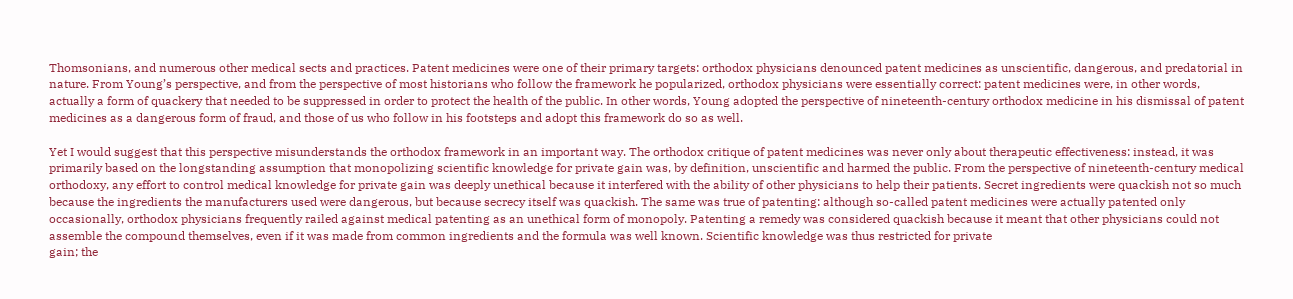Thomsonians, and numerous other medical sects and practices. Patent medicines were one of their primary targets: orthodox physicians denounced patent medicines as unscientific, dangerous, and predatorial in nature. From Young’s perspective, and from the perspective of most historians who follow the framework he popularized, orthodox physicians were essentially correct: patent medicines were, in other words, actually a form of quackery that needed to be suppressed in order to protect the health of the public. In other words, Young adopted the perspective of nineteenth-century orthodox medicine in his dismissal of patent medicines as a dangerous form of fraud, and those of us who follow in his footsteps and adopt this framework do so as well.

Yet I would suggest that this perspective misunderstands the orthodox framework in an important way. The orthodox critique of patent medicines was never only about therapeutic effectiveness: instead, it was primarily based on the longstanding assumption that monopolizing scientific knowledge for private gain was, by definition, unscientific and harmed the public. From the perspective of nineteenth-century medical orthodoxy, any effort to control medical knowledge for private gain was deeply unethical because it interfered with the ability of other physicians to help their patients. Secret ingredients were quackish not so much because the ingredients the manufacturers used were dangerous, but because secrecy itself was quackish. The same was true of patenting: although so-called patent medicines were actually patented only occasionally, orthodox physicians frequently railed against medical patenting as an unethical form of monopoly. Patenting a remedy was considered quackish because it meant that other physicians could not assemble the compound themselves, even if it was made from common ingredients and the formula was well known. Scientific knowledge was thus restricted for private
gain; the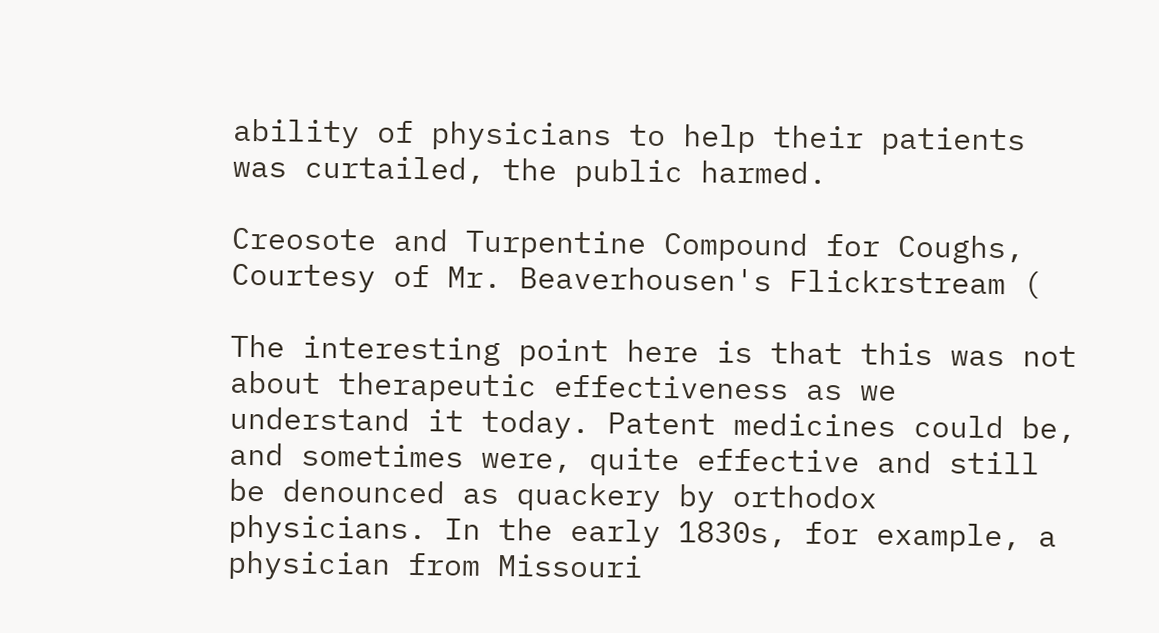ability of physicians to help their patients was curtailed, the public harmed.

Creosote and Turpentine Compound for Coughs, Courtesy of Mr. Beaverhousen's Flickrstream (

The interesting point here is that this was not about therapeutic effectiveness as we understand it today. Patent medicines could be, and sometimes were, quite effective and still be denounced as quackery by orthodox physicians. In the early 1830s, for example, a physician from Missouri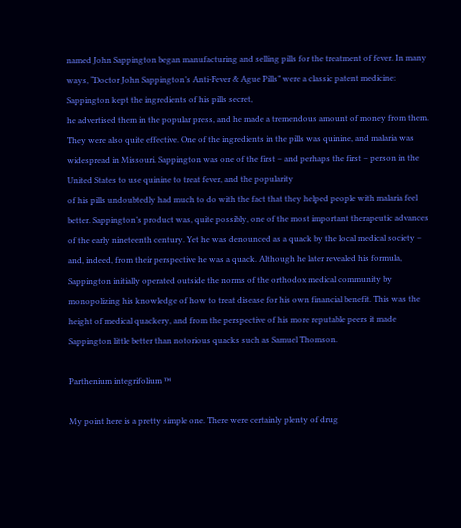named John Sappington began manufacturing and selling pills for the treatment of fever. In many ways, “Doctor John Sappington’s Anti-Fever & Ague Pills” were a classic patent medicine: Sappington kept the ingredients of his pills secret,
he advertised them in the popular press, and he made a tremendous amount of money from them. They were also quite effective. One of the ingredients in the pills was quinine, and malaria was widespread in Missouri. Sappington was one of the first – and perhaps the first – person in the United States to use quinine to treat fever, and the popularity
of his pills undoubtedly had much to do with the fact that they helped people with malaria feel better. Sappington’s product was, quite possibly, one of the most important therapeutic advances of the early nineteenth century. Yet he was denounced as a quack by the local medical society – and, indeed, from their perspective he was a quack. Although he later revealed his formula, Sappington initially operated outside the norms of the orthodox medical community by monopolizing his knowledge of how to treat disease for his own financial benefit. This was the height of medical quackery, and from the perspective of his more reputable peers it made Sappington little better than notorious quacks such as Samuel Thomson.

Parthenium integrifolium ™

My point here is a pretty simple one. There were certainly plenty of drug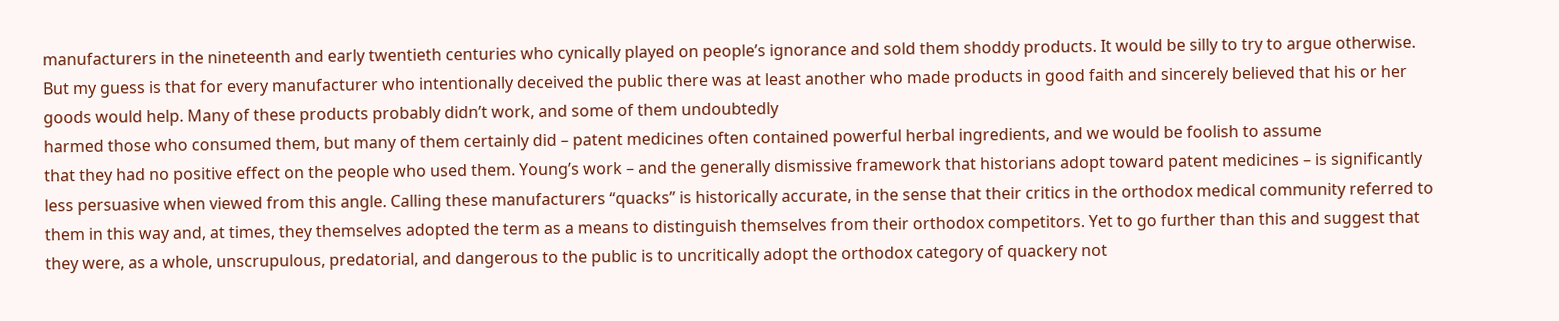manufacturers in the nineteenth and early twentieth centuries who cynically played on people’s ignorance and sold them shoddy products. It would be silly to try to argue otherwise. But my guess is that for every manufacturer who intentionally deceived the public there was at least another who made products in good faith and sincerely believed that his or her goods would help. Many of these products probably didn’t work, and some of them undoubtedly
harmed those who consumed them, but many of them certainly did – patent medicines often contained powerful herbal ingredients, and we would be foolish to assume
that they had no positive effect on the people who used them. Young’s work – and the generally dismissive framework that historians adopt toward patent medicines – is significantly less persuasive when viewed from this angle. Calling these manufacturers “quacks” is historically accurate, in the sense that their critics in the orthodox medical community referred to them in this way and, at times, they themselves adopted the term as a means to distinguish themselves from their orthodox competitors. Yet to go further than this and suggest that they were, as a whole, unscrupulous, predatorial, and dangerous to the public is to uncritically adopt the orthodox category of quackery not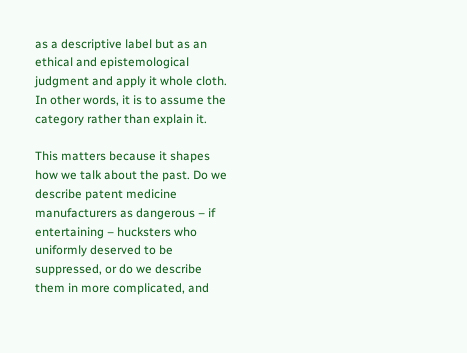as a descriptive label but as an ethical and epistemological judgment and apply it whole cloth. In other words, it is to assume the category rather than explain it.

This matters because it shapes how we talk about the past. Do we describe patent medicine manufacturers as dangerous – if entertaining – hucksters who uniformly deserved to be suppressed, or do we describe them in more complicated, and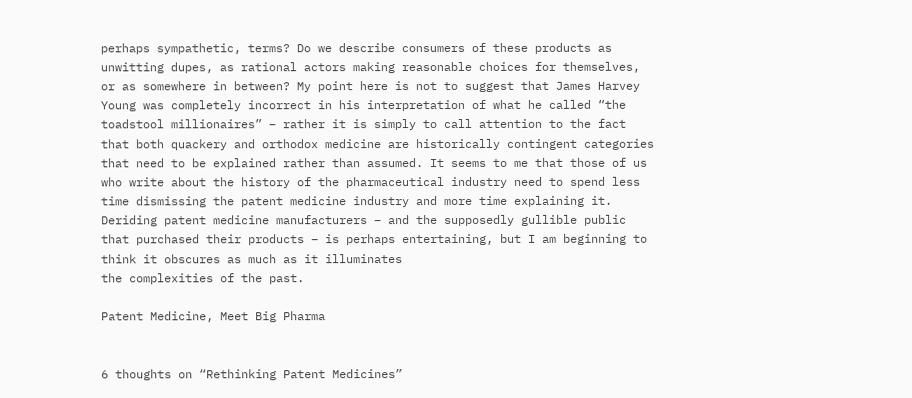perhaps sympathetic, terms? Do we describe consumers of these products as unwitting dupes, as rational actors making reasonable choices for themselves, or as somewhere in between? My point here is not to suggest that James Harvey Young was completely incorrect in his interpretation of what he called “the toadstool millionaires” – rather it is simply to call attention to the fact that both quackery and orthodox medicine are historically contingent categories that need to be explained rather than assumed. It seems to me that those of us who write about the history of the pharmaceutical industry need to spend less time dismissing the patent medicine industry and more time explaining it. Deriding patent medicine manufacturers – and the supposedly gullible public that purchased their products – is perhaps entertaining, but I am beginning to think it obscures as much as it illuminates
the complexities of the past.

Patent Medicine, Meet Big Pharma


6 thoughts on “Rethinking Patent Medicines”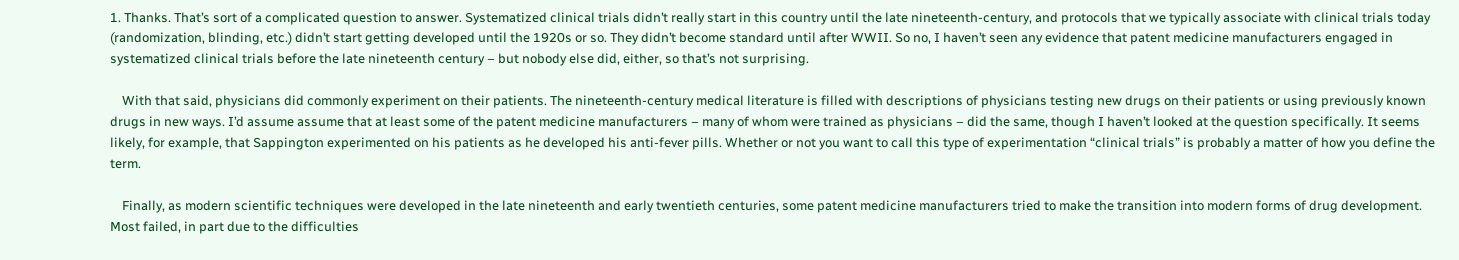1. Thanks. That’s sort of a complicated question to answer. Systematized clinical trials didn’t really start in this country until the late nineteenth-century, and protocols that we typically associate with clinical trials today (randomization, blinding, etc.) didn’t start getting developed until the 1920s or so. They didn’t become standard until after WWII. So no, I haven’t seen any evidence that patent medicine manufacturers engaged in systematized clinical trials before the late nineteenth century – but nobody else did, either, so that’s not surprising.

    With that said, physicians did commonly experiment on their patients. The nineteenth-century medical literature is filled with descriptions of physicians testing new drugs on their patients or using previously known drugs in new ways. I’d assume assume that at least some of the patent medicine manufacturers – many of whom were trained as physicians – did the same, though I haven’t looked at the question specifically. It seems likely, for example, that Sappington experimented on his patients as he developed his anti-fever pills. Whether or not you want to call this type of experimentation “clinical trials” is probably a matter of how you define the term.

    Finally, as modern scientific techniques were developed in the late nineteenth and early twentieth centuries, some patent medicine manufacturers tried to make the transition into modern forms of drug development. Most failed, in part due to the difficulties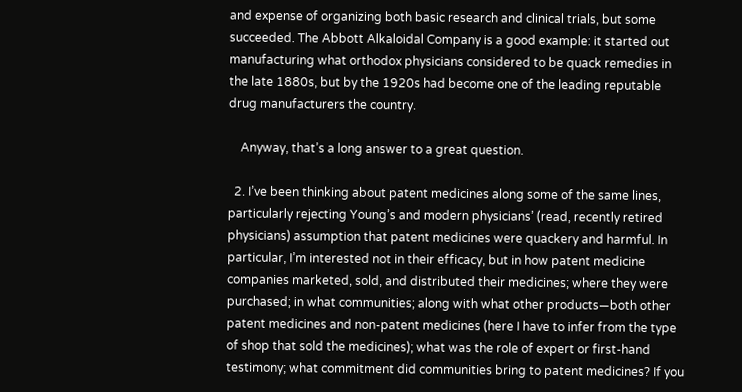and expense of organizing both basic research and clinical trials, but some succeeded. The Abbott Alkaloidal Company is a good example: it started out manufacturing what orthodox physicians considered to be quack remedies in the late 1880s, but by the 1920s had become one of the leading reputable drug manufacturers the country.

    Anyway, that’s a long answer to a great question.

  2. I’ve been thinking about patent medicines along some of the same lines, particularly rejecting Young’s and modern physicians’ (read, recently retired physicians) assumption that patent medicines were quackery and harmful. In particular, I’m interested not in their efficacy, but in how patent medicine companies marketed, sold, and distributed their medicines; where they were purchased; in what communities; along with what other products—both other patent medicines and non-patent medicines (here I have to infer from the type of shop that sold the medicines); what was the role of expert or first-hand testimony; what commitment did communities bring to patent medicines? If you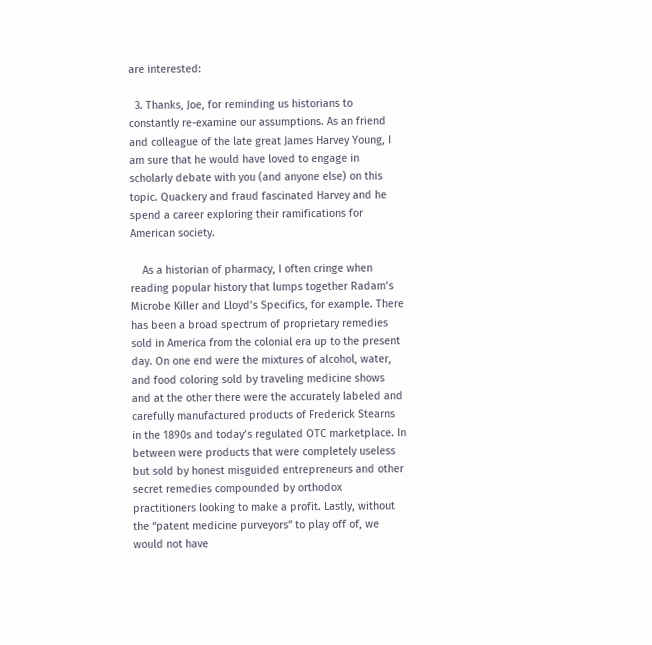are interested:

  3. Thanks, Joe, for reminding us historians to constantly re-examine our assumptions. As an friend and colleague of the late great James Harvey Young, I am sure that he would have loved to engage in scholarly debate with you (and anyone else) on this topic. Quackery and fraud fascinated Harvey and he spend a career exploring their ramifications for American society.

    As a historian of pharmacy, I often cringe when reading popular history that lumps together Radam’s Microbe Killer and Lloyd’s Specifics, for example. There has been a broad spectrum of proprietary remedies sold in America from the colonial era up to the present day. On one end were the mixtures of alcohol, water, and food coloring sold by traveling medicine shows and at the other there were the accurately labeled and carefully manufactured products of Frederick Stearns in the 1890s and today’s regulated OTC marketplace. In between were products that were completely useless but sold by honest misguided entrepreneurs and other secret remedies compounded by orthodox practitioners looking to make a profit. Lastly, without the “patent medicine purveyors” to play off of, we would not have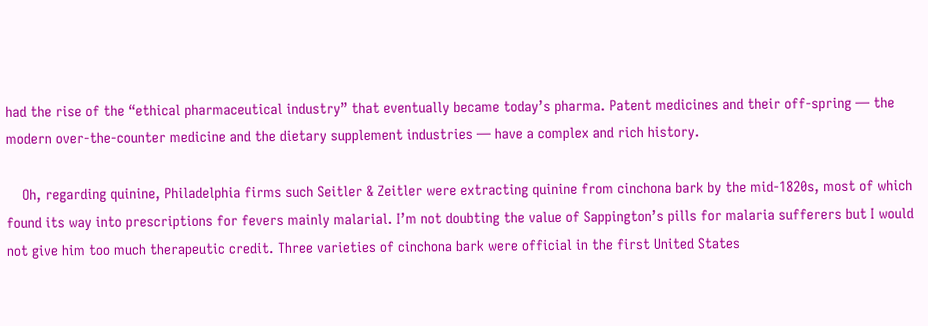had the rise of the “ethical pharmaceutical industry” that eventually became today’s pharma. Patent medicines and their off-spring — the modern over-the-counter medicine and the dietary supplement industries — have a complex and rich history.

    Oh, regarding quinine, Philadelphia firms such Seitler & Zeitler were extracting quinine from cinchona bark by the mid-1820s, most of which found its way into prescriptions for fevers mainly malarial. I’m not doubting the value of Sappington’s pills for malaria sufferers but I would not give him too much therapeutic credit. Three varieties of cinchona bark were official in the first United States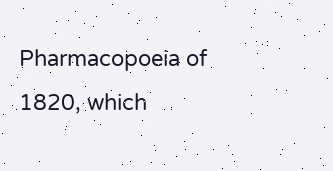Pharmacopoeia of 1820, which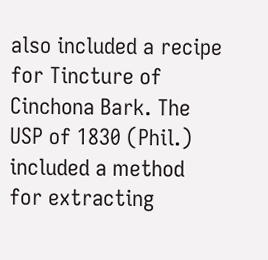also included a recipe for Tincture of Cinchona Bark. The USP of 1830 (Phil.) included a method for extracting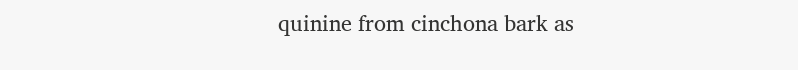quinine from cinchona bark as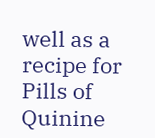well as a recipe for Pills of Quinine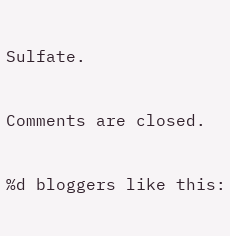Sulfate.

Comments are closed.

%d bloggers like this: